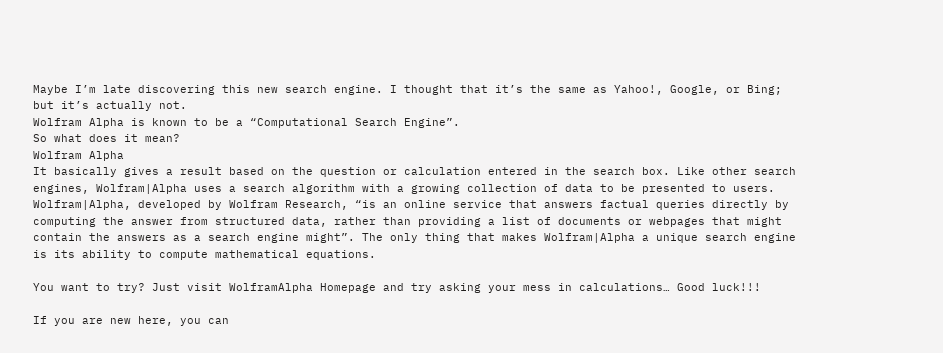Maybe I’m late discovering this new search engine. I thought that it’s the same as Yahoo!, Google, or Bing; but it’s actually not.
Wolfram Alpha is known to be a “Computational Search Engine”.
So what does it mean?
Wolfram Alpha
It basically gives a result based on the question or calculation entered in the search box. Like other search engines, Wolfram|Alpha uses a search algorithm with a growing collection of data to be presented to users. Wolfram|Alpha, developed by Wolfram Research, “is an online service that answers factual queries directly by computing the answer from structured data, rather than providing a list of documents or webpages that might contain the answers as a search engine might”. The only thing that makes Wolfram|Alpha a unique search engine is its ability to compute mathematical equations.

You want to try? Just visit WolframAlpha Homepage and try asking your mess in calculations… Good luck!!!

If you are new here, you can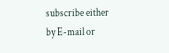subscribe either by E-mail or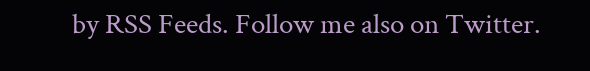by RSS Feeds. Follow me also on Twitter.